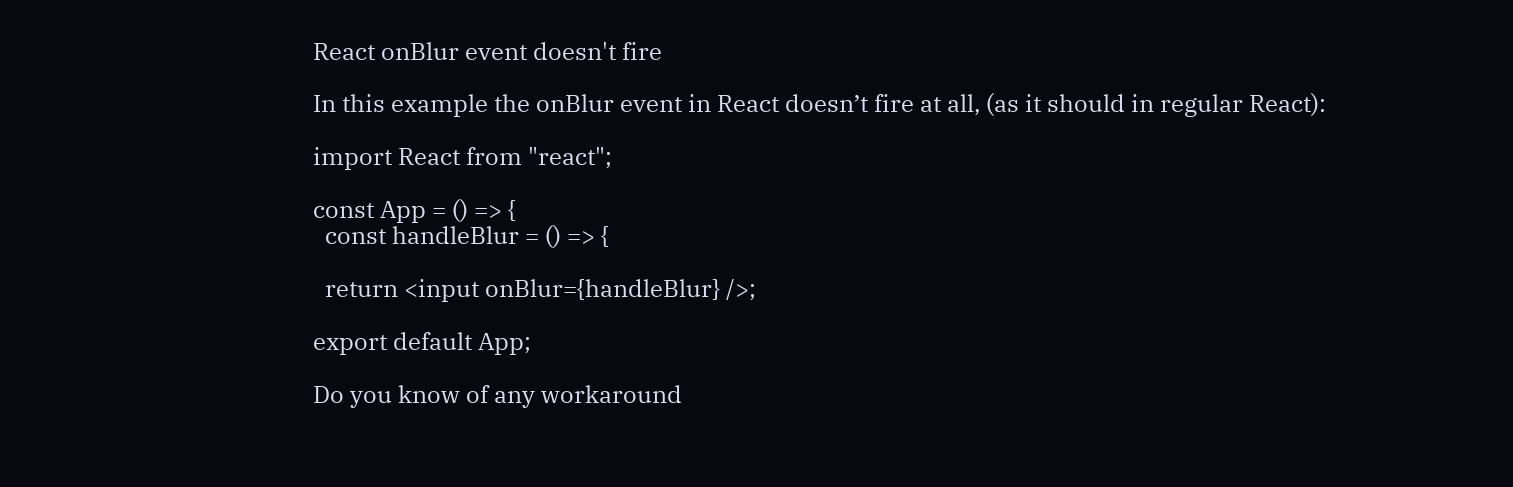React onBlur event doesn't fire

In this example the onBlur event in React doesn’t fire at all, (as it should in regular React):

import React from "react";

const App = () => {
  const handleBlur = () => {

  return <input onBlur={handleBlur} />;

export default App;

Do you know of any workaround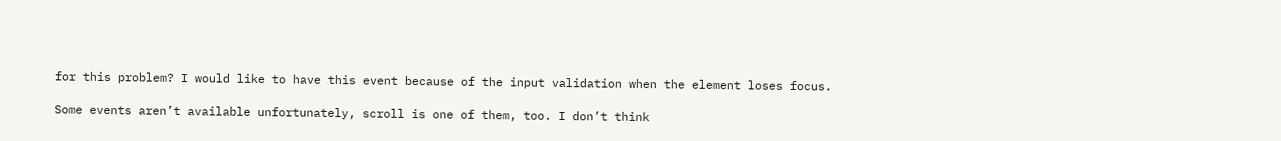for this problem? I would like to have this event because of the input validation when the element loses focus.

Some events aren’t available unfortunately, scroll is one of them, too. I don’t think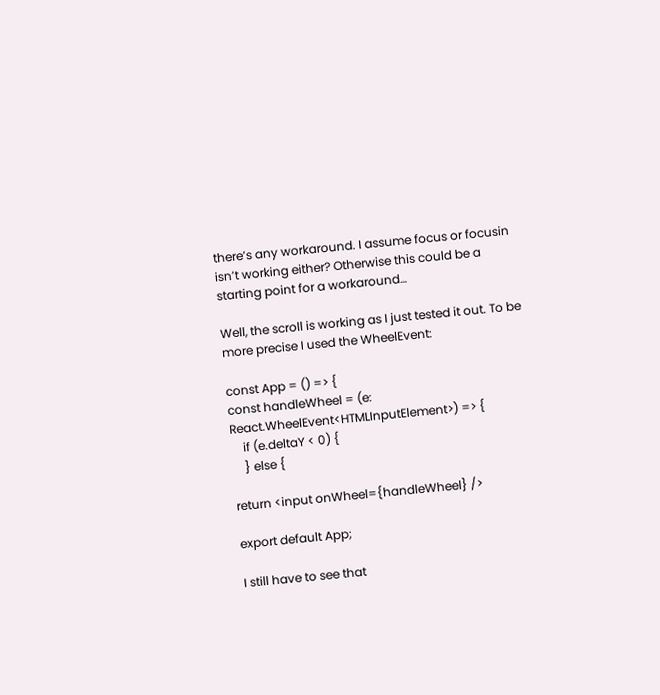there’s any workaround. I assume focus or focusin isn’t working either? Otherwise this could be a starting point for a workaround…

Well, the scroll is working as I just tested it out. To be more precise I used the WheelEvent:

const App = () => {
const handleWheel = (e: React.WheelEvent<HTMLInputElement>) => {
    if (e.deltaY < 0) {
    } else {

return <input onWheel={handleWheel} />

export default App;

I still have to see that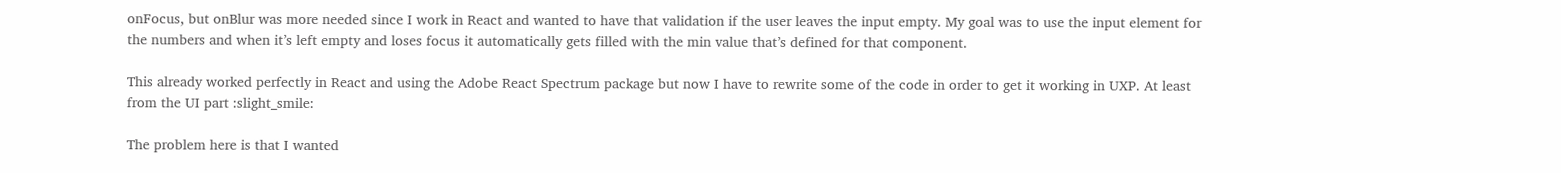onFocus, but onBlur was more needed since I work in React and wanted to have that validation if the user leaves the input empty. My goal was to use the input element for the numbers and when it’s left empty and loses focus it automatically gets filled with the min value that’s defined for that component.

This already worked perfectly in React and using the Adobe React Spectrum package but now I have to rewrite some of the code in order to get it working in UXP. At least from the UI part :slight_smile:

The problem here is that I wanted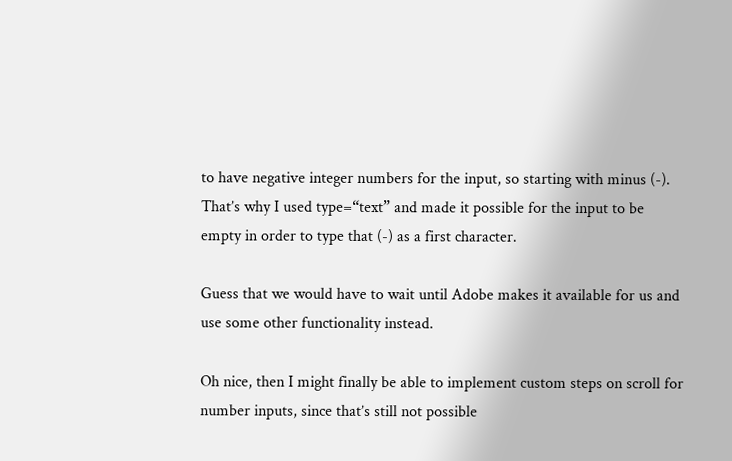to have negative integer numbers for the input, so starting with minus (-). That’s why I used type=“text” and made it possible for the input to be empty in order to type that (-) as a first character.

Guess that we would have to wait until Adobe makes it available for us and use some other functionality instead.

Oh nice, then I might finally be able to implement custom steps on scroll for number inputs, since that’s still not possible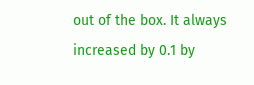out of the box. It always increased by 0.1 by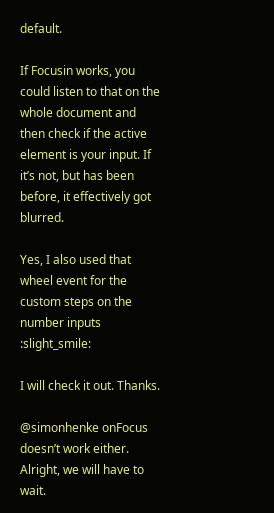default.

If Focusin works, you could listen to that on the whole document and then check if the active element is your input. If it’s not, but has been before, it effectively got blurred.

Yes, I also used that wheel event for the custom steps on the number inputs :slight_smile:

I will check it out. Thanks.

@simonhenke onFocus doesn’t work either. Alright, we will have to wait.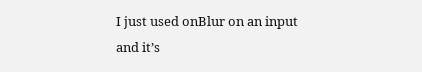I just used onBlur on an input and it’s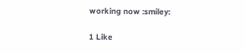working now :smiley:

1 Like